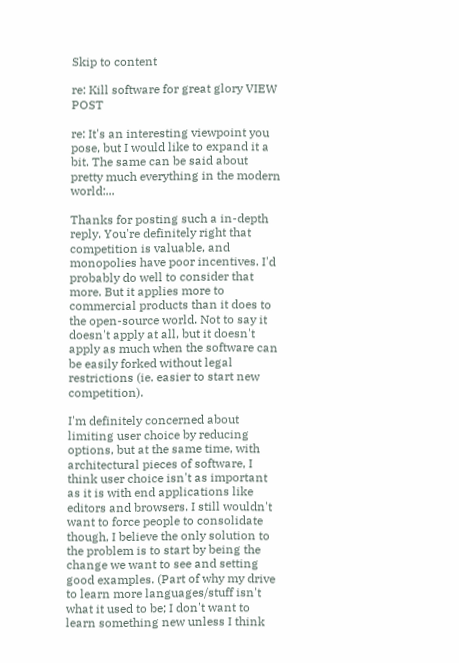Skip to content

re: Kill software for great glory VIEW POST

re: It's an interesting viewpoint you pose, but I would like to expand it a bit. The same can be said about pretty much everything in the modern world:...

Thanks for posting such a in-depth reply. You're definitely right that competition is valuable, and monopolies have poor incentives. I'd probably do well to consider that more. But it applies more to commercial products than it does to the open-source world. Not to say it doesn't apply at all, but it doesn't apply as much when the software can be easily forked without legal restrictions (ie. easier to start new competition).

I'm definitely concerned about limiting user choice by reducing options, but at the same time, with architectural pieces of software, I think user choice isn't as important as it is with end applications like editors and browsers. I still wouldn't want to force people to consolidate though, I believe the only solution to the problem is to start by being the change we want to see and setting good examples. (Part of why my drive to learn more languages/stuff isn't what it used to be; I don't want to learn something new unless I think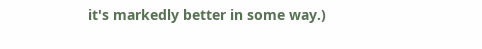it's markedly better in some way.)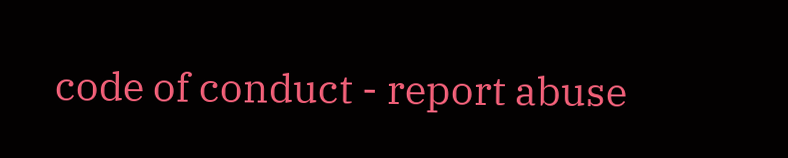code of conduct - report abuse